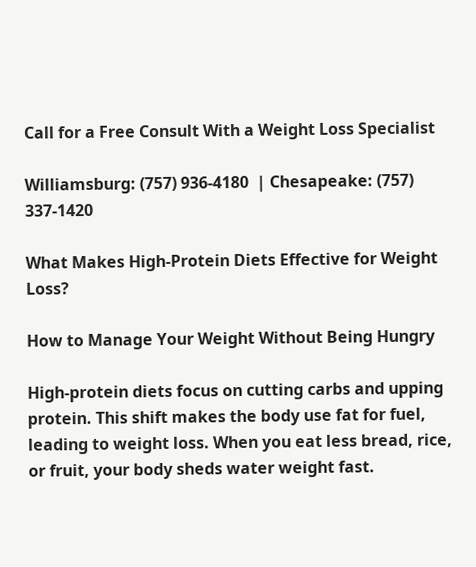Call for a Free Consult With a Weight Loss Specialist

Williamsburg: (757) 936-4180  | Chesapeake: (757) 337-1420

What Makes High-Protein Diets Effective for Weight Loss?

How to Manage Your Weight Without Being Hungry

High-protein diets focus on cutting carbs and upping protein. This shift makes the body use fat for fuel, leading to weight loss. When you eat less bread, rice, or fruit, your body sheds water weight fast.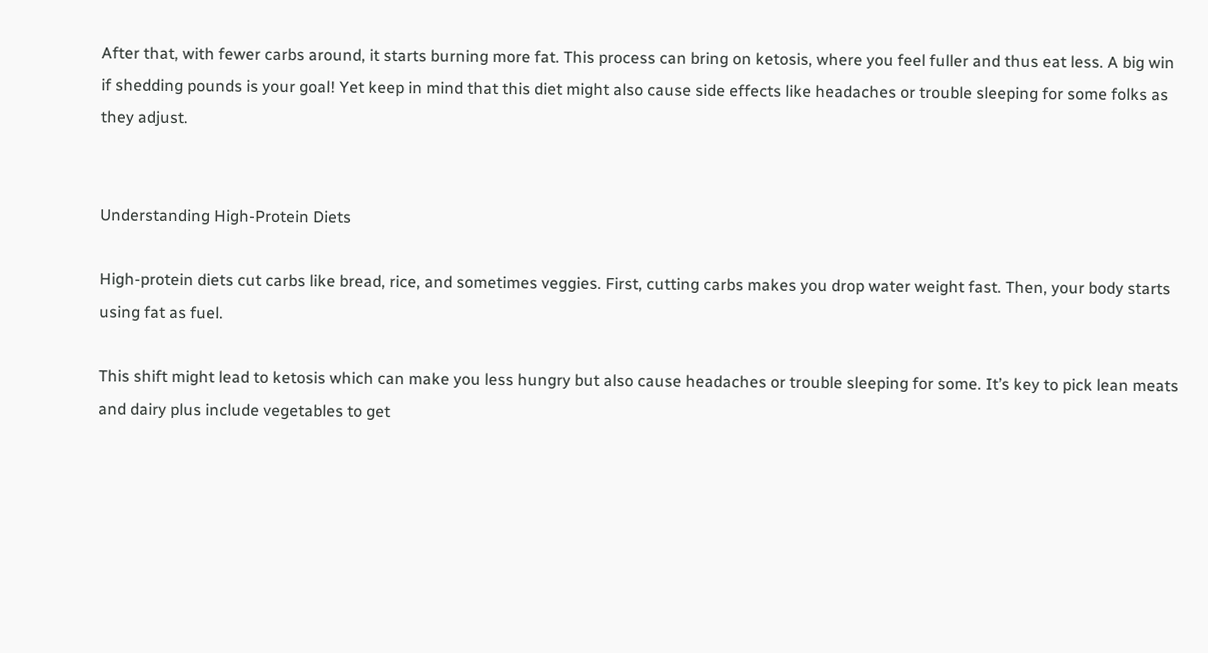After that, with fewer carbs around, it starts burning more fat. This process can bring on ketosis, where you feel fuller and thus eat less. A big win if shedding pounds is your goal! Yet keep in mind that this diet might also cause side effects like headaches or trouble sleeping for some folks as they adjust.


Understanding High-Protein Diets

High-protein diets cut carbs like bread, rice, and sometimes veggies. First, cutting carbs makes you drop water weight fast. Then, your body starts using fat as fuel.

This shift might lead to ketosis which can make you less hungry but also cause headaches or trouble sleeping for some. It’s key to pick lean meats and dairy plus include vegetables to get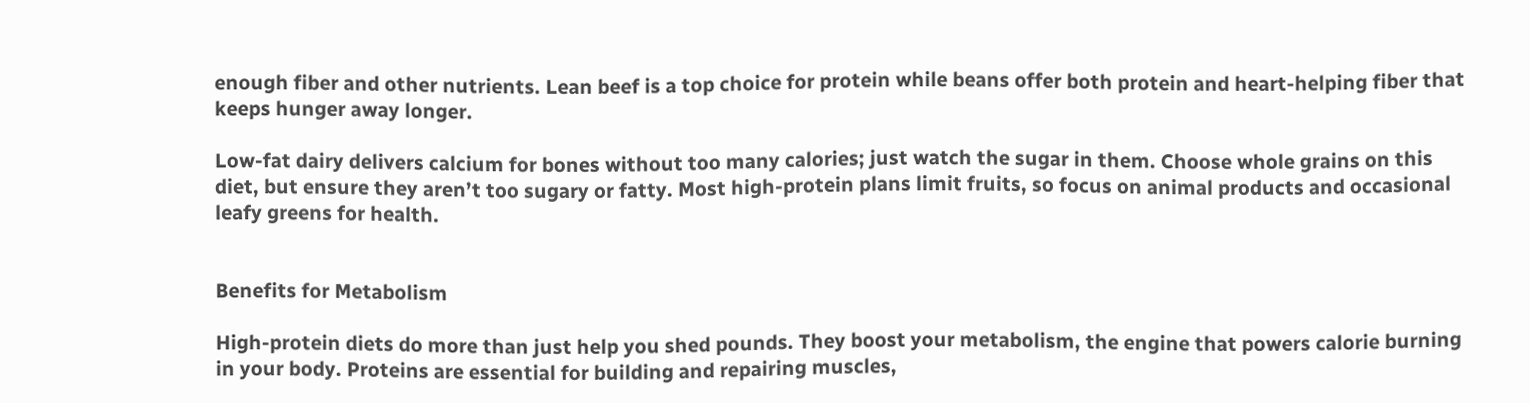enough fiber and other nutrients. Lean beef is a top choice for protein while beans offer both protein and heart-helping fiber that keeps hunger away longer.

Low-fat dairy delivers calcium for bones without too many calories; just watch the sugar in them. Choose whole grains on this diet, but ensure they aren’t too sugary or fatty. Most high-protein plans limit fruits, so focus on animal products and occasional leafy greens for health.


Benefits for Metabolism

High-protein diets do more than just help you shed pounds. They boost your metabolism, the engine that powers calorie burning in your body. Proteins are essential for building and repairing muscles,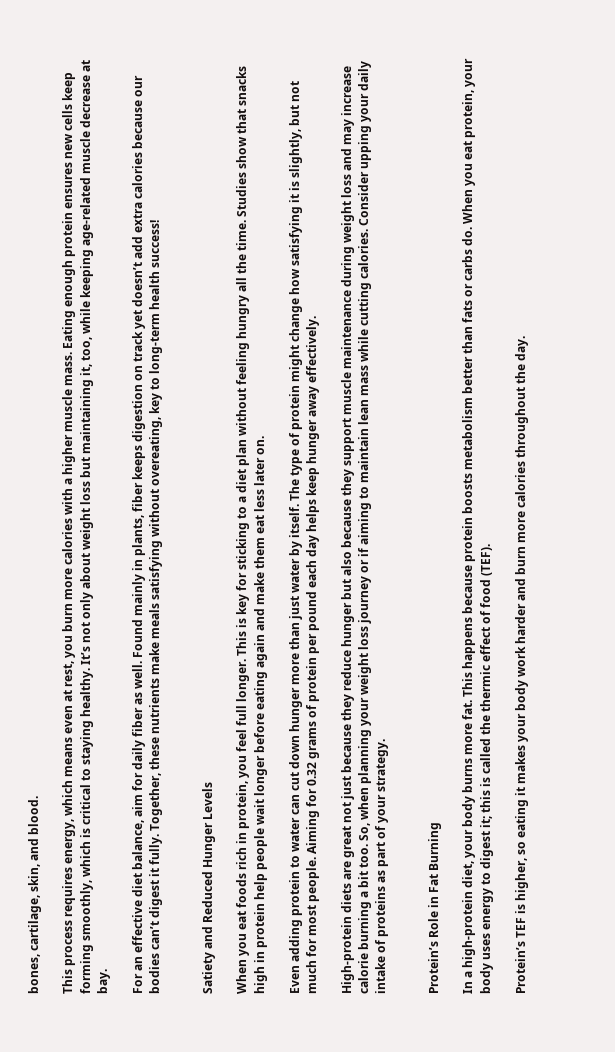bones, cartilage, skin, and blood.

This process requires energy, which means even at rest, you burn more calories with a higher muscle mass. Eating enough protein ensures new cells keep forming smoothly, which is critical to staying healthy. It’s not only about weight loss but maintaining it, too, while keeping age-related muscle decrease at bay.

For an effective diet balance, aim for daily fiber as well. Found mainly in plants, fiber keeps digestion on track yet doesn’t add extra calories because our bodies can’t digest it fully. Together, these nutrients make meals satisfying without overeating, key to long-term health success!


Satiety and Reduced Hunger Levels

When you eat foods rich in protein, you feel full longer. This is key for sticking to a diet plan without feeling hungry all the time. Studies show that snacks high in protein help people wait longer before eating again and make them eat less later on.

Even adding protein to water can cut down hunger more than just water by itself. The type of protein might change how satisfying it is slightly, but not much for most people. Aiming for 0.32 grams of protein per pound each day helps keep hunger away effectively.

High-protein diets are great not just because they reduce hunger but also because they support muscle maintenance during weight loss and may increase calorie burning a bit too. So, when planning your weight loss journey or if aiming to maintain lean mass while cutting calories. Consider upping your daily intake of proteins as part of your strategy.


Protein’s Role in Fat Burning

In a high-protein diet, your body burns more fat. This happens because protein boosts metabolism better than fats or carbs do. When you eat protein, your body uses energy to digest it; this is called the thermic effect of food (TEF).

Protein’s TEF is higher, so eating it makes your body work harder and burn more calories throughout the day.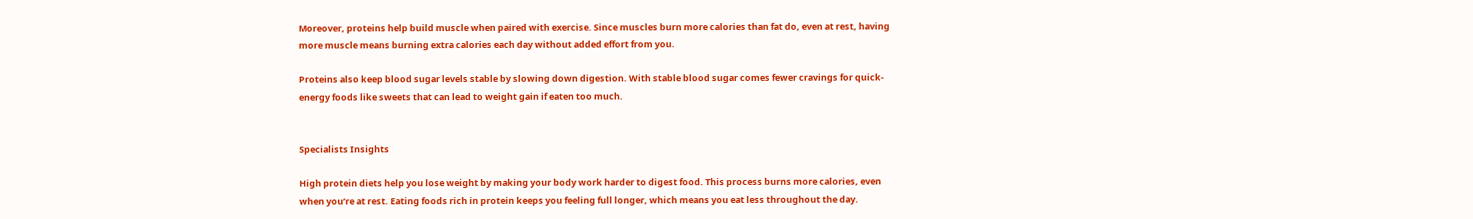Moreover, proteins help build muscle when paired with exercise. Since muscles burn more calories than fat do, even at rest, having more muscle means burning extra calories each day without added effort from you.

Proteins also keep blood sugar levels stable by slowing down digestion. With stable blood sugar comes fewer cravings for quick-energy foods like sweets that can lead to weight gain if eaten too much.


Specialists Insights

High protein diets help you lose weight by making your body work harder to digest food. This process burns more calories, even when you’re at rest. Eating foods rich in protein keeps you feeling full longer, which means you eat less throughout the day.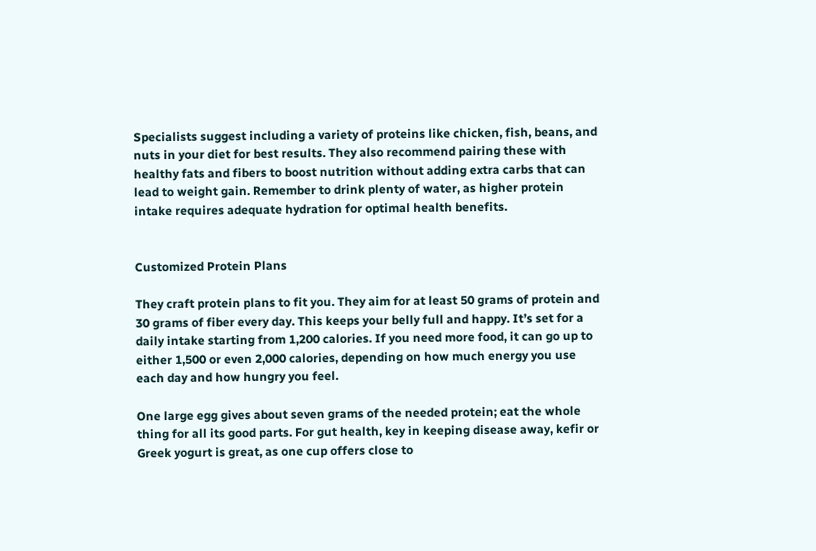Specialists suggest including a variety of proteins like chicken, fish, beans, and nuts in your diet for best results. They also recommend pairing these with healthy fats and fibers to boost nutrition without adding extra carbs that can lead to weight gain. Remember to drink plenty of water, as higher protein intake requires adequate hydration for optimal health benefits.


Customized Protein Plans

They craft protein plans to fit you. They aim for at least 50 grams of protein and 30 grams of fiber every day. This keeps your belly full and happy. It’s set for a daily intake starting from 1,200 calories. If you need more food, it can go up to either 1,500 or even 2,000 calories, depending on how much energy you use each day and how hungry you feel.

One large egg gives about seven grams of the needed protein; eat the whole thing for all its good parts. For gut health, key in keeping disease away, kefir or Greek yogurt is great, as one cup offers close to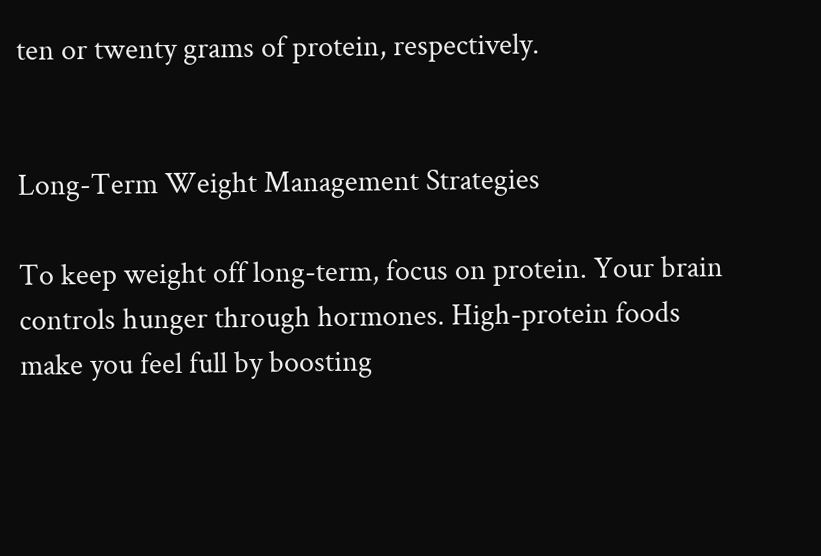ten or twenty grams of protein, respectively.


Long-Term Weight Management Strategies

To keep weight off long-term, focus on protein. Your brain controls hunger through hormones. High-protein foods make you feel full by boosting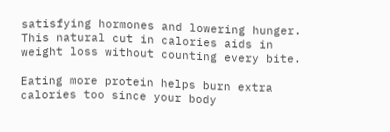satisfying hormones and lowering hunger. This natural cut in calories aids in weight loss without counting every bite.

Eating more protein helps burn extra calories too since your body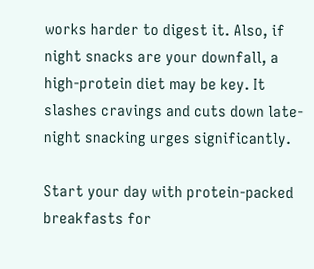works harder to digest it. Also, if night snacks are your downfall, a high-protein diet may be key. It slashes cravings and cuts down late-night snacking urges significantly.

Start your day with protein-packed breakfasts for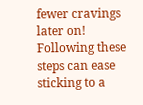fewer cravings later on! Following these steps can ease sticking to a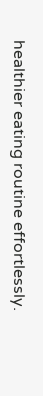healthier eating routine effortlessly.